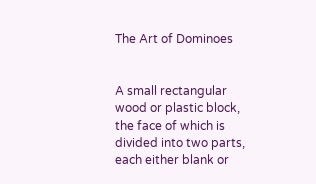The Art of Dominoes


A small rectangular wood or plastic block, the face of which is divided into two parts, each either blank or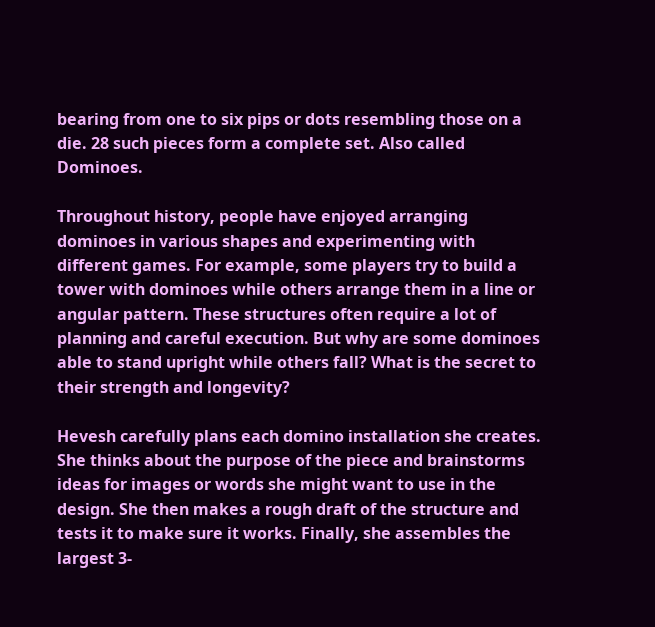bearing from one to six pips or dots resembling those on a die. 28 such pieces form a complete set. Also called Dominoes.

Throughout history, people have enjoyed arranging dominoes in various shapes and experimenting with different games. For example, some players try to build a tower with dominoes while others arrange them in a line or angular pattern. These structures often require a lot of planning and careful execution. But why are some dominoes able to stand upright while others fall? What is the secret to their strength and longevity?

Hevesh carefully plans each domino installation she creates. She thinks about the purpose of the piece and brainstorms ideas for images or words she might want to use in the design. She then makes a rough draft of the structure and tests it to make sure it works. Finally, she assembles the largest 3-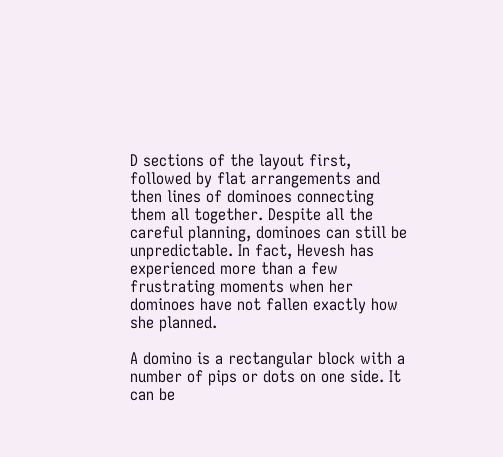D sections of the layout first, followed by flat arrangements and then lines of dominoes connecting them all together. Despite all the careful planning, dominoes can still be unpredictable. In fact, Hevesh has experienced more than a few frustrating moments when her dominoes have not fallen exactly how she planned.

A domino is a rectangular block with a number of pips or dots on one side. It can be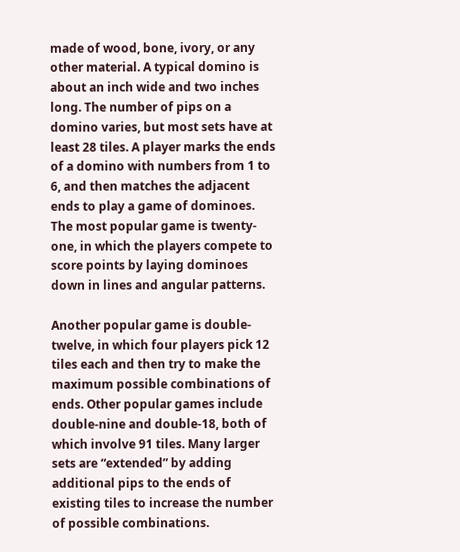made of wood, bone, ivory, or any other material. A typical domino is about an inch wide and two inches long. The number of pips on a domino varies, but most sets have at least 28 tiles. A player marks the ends of a domino with numbers from 1 to 6, and then matches the adjacent ends to play a game of dominoes. The most popular game is twenty-one, in which the players compete to score points by laying dominoes down in lines and angular patterns.

Another popular game is double-twelve, in which four players pick 12 tiles each and then try to make the maximum possible combinations of ends. Other popular games include double-nine and double-18, both of which involve 91 tiles. Many larger sets are “extended” by adding additional pips to the ends of existing tiles to increase the number of possible combinations.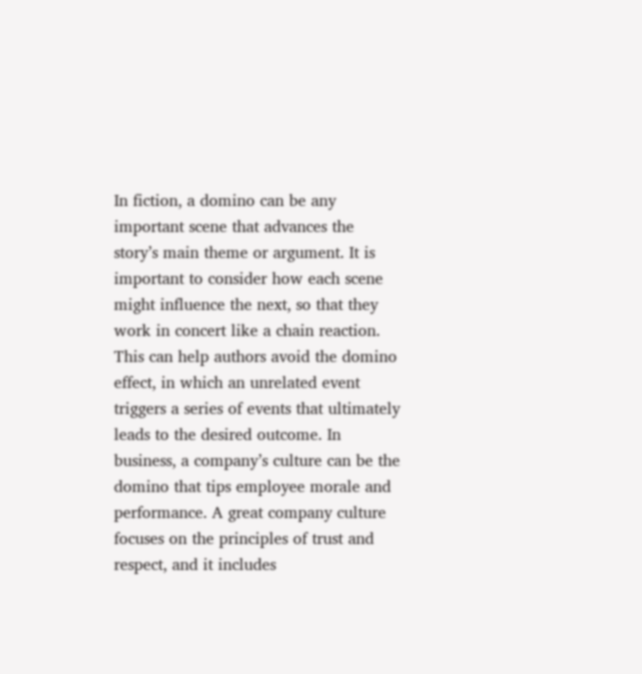In fiction, a domino can be any important scene that advances the story’s main theme or argument. It is important to consider how each scene might influence the next, so that they work in concert like a chain reaction. This can help authors avoid the domino effect, in which an unrelated event triggers a series of events that ultimately leads to the desired outcome. In business, a company’s culture can be the domino that tips employee morale and performance. A great company culture focuses on the principles of trust and respect, and it includes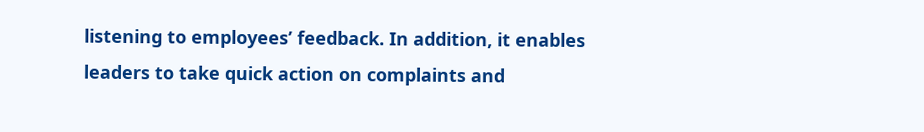listening to employees’ feedback. In addition, it enables leaders to take quick action on complaints and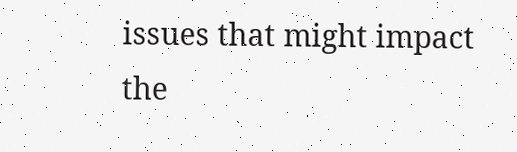issues that might impact the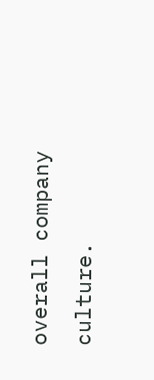overall company culture.